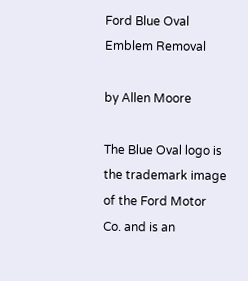Ford Blue Oval Emblem Removal

by Allen Moore

The Blue Oval logo is the trademark image of the Ford Motor Co. and is an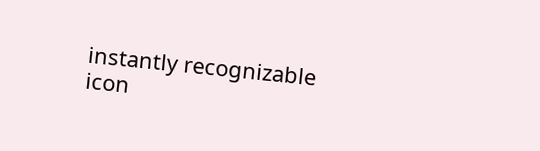instantly recognizable icon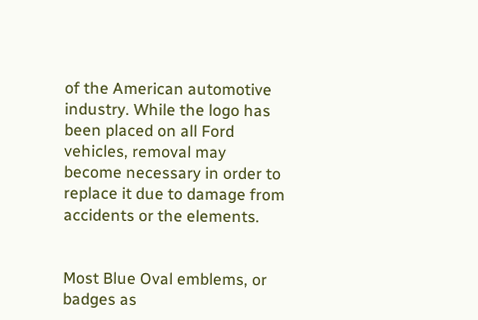of the American automotive industry. While the logo has been placed on all Ford vehicles, removal may become necessary in order to replace it due to damage from accidents or the elements.


Most Blue Oval emblems, or badges as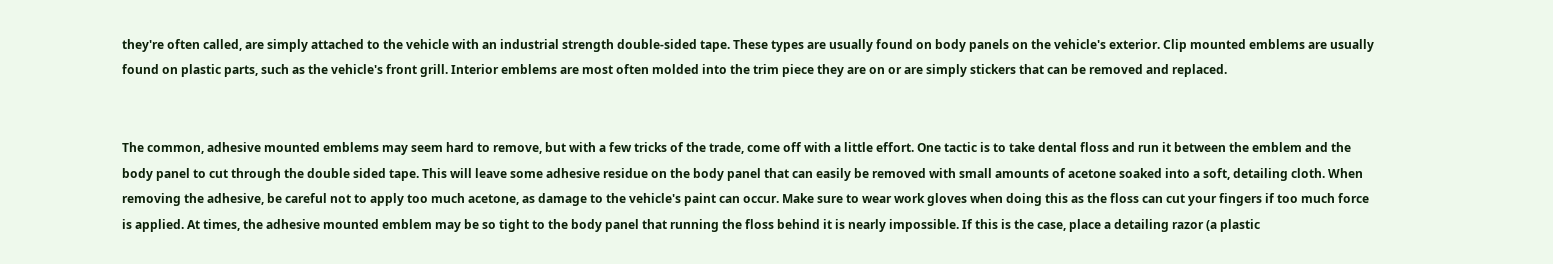they're often called, are simply attached to the vehicle with an industrial strength double-sided tape. These types are usually found on body panels on the vehicle's exterior. Clip mounted emblems are usually found on plastic parts, such as the vehicle's front grill. Interior emblems are most often molded into the trim piece they are on or are simply stickers that can be removed and replaced.


The common, adhesive mounted emblems may seem hard to remove, but with a few tricks of the trade, come off with a little effort. One tactic is to take dental floss and run it between the emblem and the body panel to cut through the double sided tape. This will leave some adhesive residue on the body panel that can easily be removed with small amounts of acetone soaked into a soft, detailing cloth. When removing the adhesive, be careful not to apply too much acetone, as damage to the vehicle's paint can occur. Make sure to wear work gloves when doing this as the floss can cut your fingers if too much force is applied. At times, the adhesive mounted emblem may be so tight to the body panel that running the floss behind it is nearly impossible. If this is the case, place a detailing razor (a plastic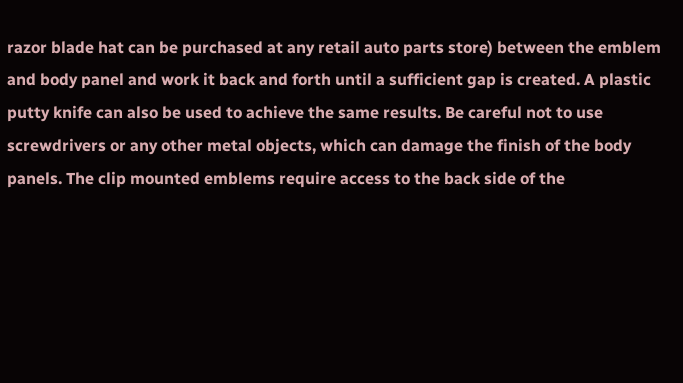razor blade hat can be purchased at any retail auto parts store) between the emblem and body panel and work it back and forth until a sufficient gap is created. A plastic putty knife can also be used to achieve the same results. Be careful not to use screwdrivers or any other metal objects, which can damage the finish of the body panels. The clip mounted emblems require access to the back side of the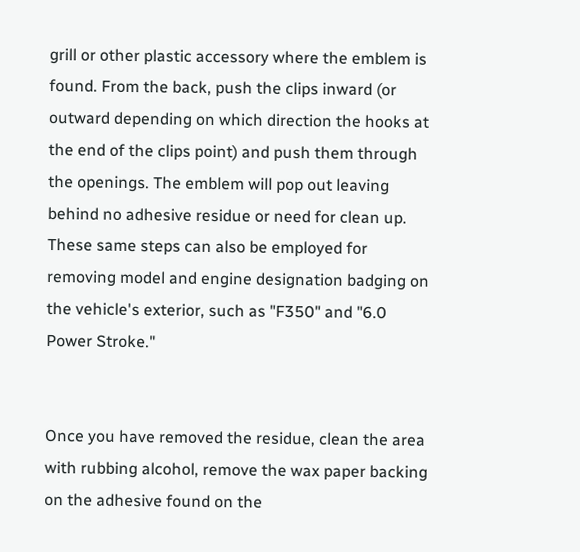grill or other plastic accessory where the emblem is found. From the back, push the clips inward (or outward depending on which direction the hooks at the end of the clips point) and push them through the openings. The emblem will pop out leaving behind no adhesive residue or need for clean up. These same steps can also be employed for removing model and engine designation badging on the vehicle's exterior, such as "F350" and "6.0 Power Stroke."


Once you have removed the residue, clean the area with rubbing alcohol, remove the wax paper backing on the adhesive found on the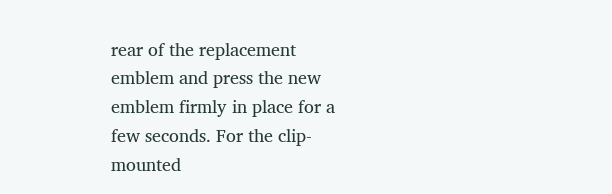rear of the replacement emblem and press the new emblem firmly in place for a few seconds. For the clip-mounted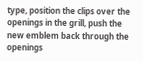type, position the clips over the openings in the grill, push the new emblem back through the openings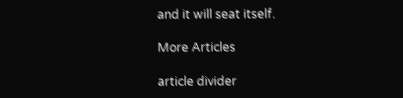and it will seat itself.

More Articles

article divider